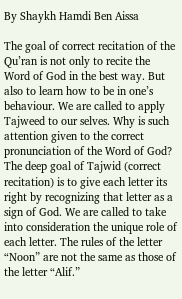By Shaykh Hamdi Ben Aissa

The goal of correct recitation of the Qu’ran is not only to recite the Word of God in the best way. But also to learn how to be in one’s behaviour. We are called to apply Tajweed to our selves. Why is such attention given to the correct pronunciation of the Word of God? The deep goal of Tajwid (correct recitation) is to give each letter its right by recognizing that letter as a sign of God. We are called to take into consideration the unique role of each letter. The rules of the letter “Noon” are not the same as those of the letter “Alif.”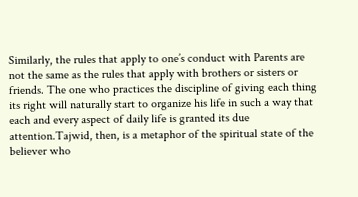Similarly, the rules that apply to one’s conduct with Parents are not the same as the rules that apply with brothers or sisters or friends. The one who practices the discipline of giving each thing its right will naturally start to organize his life in such a way that each and every aspect of daily life is granted its due attention.Tajwid, then, is a metaphor of the spiritual state of the believer who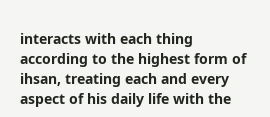interacts with each thing according to the highest form of ihsan, treating each and every aspect of his daily life with the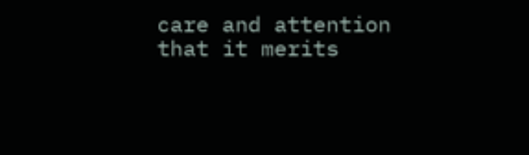care and attention that it merits